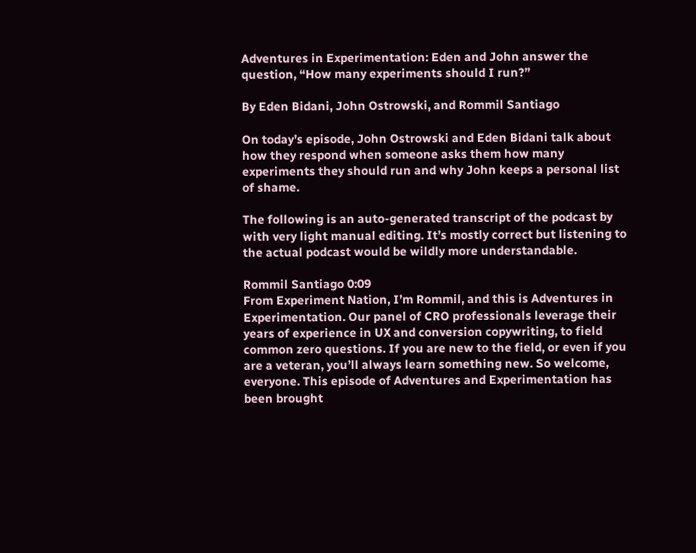Adventures in Experimentation: Eden and John answer the question, “How many experiments should I run?”

By Eden Bidani, John Ostrowski, and Rommil Santiago

On today’s episode, John Ostrowski and Eden Bidani talk about how they respond when someone asks them how many experiments they should run and why John keeps a personal list of shame.

The following is an auto-generated transcript of the podcast by with very light manual editing. It’s mostly correct but listening to the actual podcast would be wildly more understandable.

Rommil Santiago 0:09
From Experiment Nation, I’m Rommil, and this is Adventures in Experimentation. Our panel of CRO professionals leverage their years of experience in UX and conversion copywriting, to field common zero questions. If you are new to the field, or even if you are a veteran, you’ll always learn something new. So welcome, everyone. This episode of Adventures and Experimentation has been brought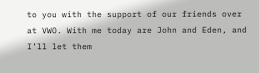to you with the support of our friends over at VWO. With me today are John and Eden, and I’ll let them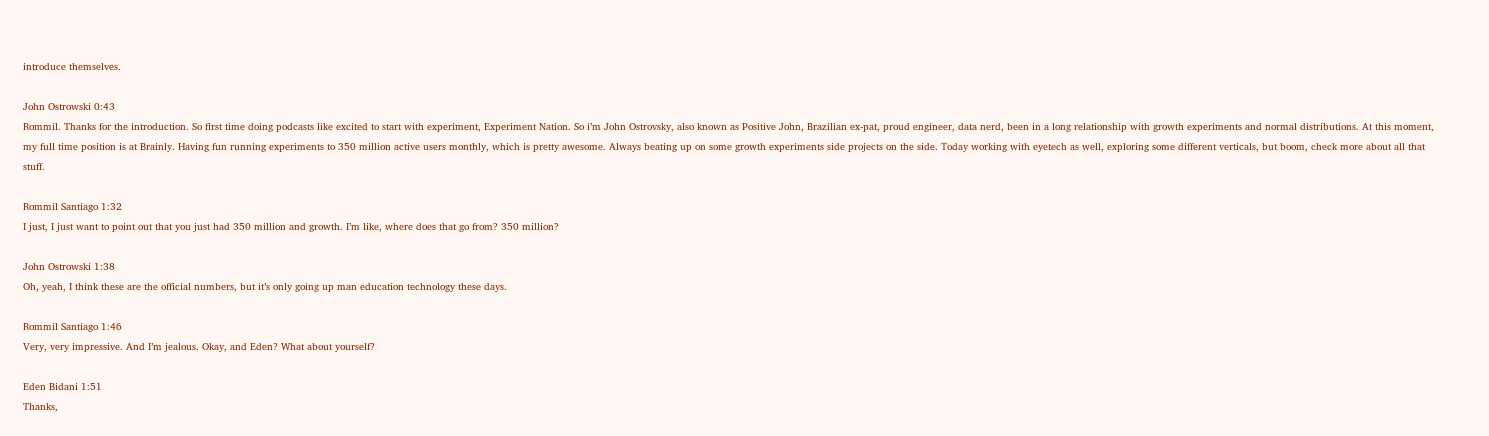introduce themselves.

John Ostrowski 0:43
Rommil. Thanks for the introduction. So first time doing podcasts like excited to start with experiment, Experiment Nation. So i’m John Ostrovsky, also known as Positive John, Brazilian ex-pat, proud engineer, data nerd, been in a long relationship with growth experiments and normal distributions. At this moment, my full time position is at Brainly. Having fun running experiments to 350 million active users monthly, which is pretty awesome. Always beating up on some growth experiments side projects on the side. Today working with eyetech as well, exploring some different verticals, but boom, check more about all that stuff.

Rommil Santiago 1:32
I just, I just want to point out that you just had 350 million and growth. I’m like, where does that go from? 350 million?

John Ostrowski 1:38
Oh, yeah, I think these are the official numbers, but it’s only going up man education technology these days.

Rommil Santiago 1:46
Very, very impressive. And I’m jealous. Okay, and Eden? What about yourself?

Eden Bidani 1:51
Thanks,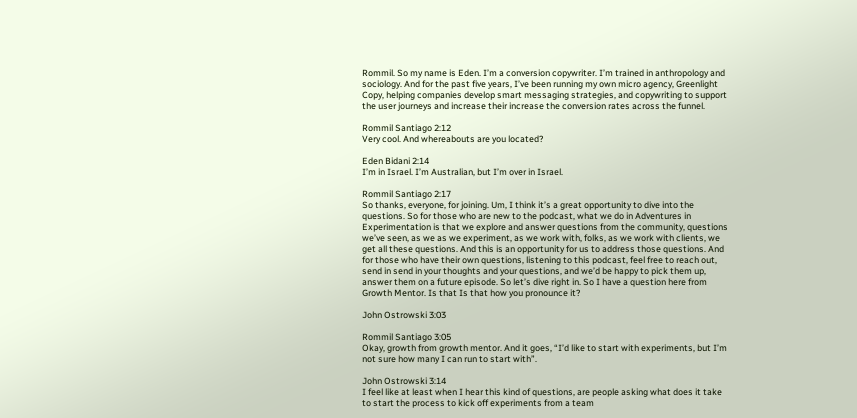Rommil. So my name is Eden. I’m a conversion copywriter. I’m trained in anthropology and sociology. And for the past five years, I’ve been running my own micro agency, Greenlight Copy, helping companies develop smart messaging strategies, and copywriting to support the user journeys and increase their increase the conversion rates across the funnel.

Rommil Santiago 2:12
Very cool. And whereabouts are you located?

Eden Bidani 2:14
I’m in Israel. I’m Australian, but I’m over in Israel.

Rommil Santiago 2:17
So thanks, everyone, for joining. Um, I think it’s a great opportunity to dive into the questions. So for those who are new to the podcast, what we do in Adventures in Experimentation is that we explore and answer questions from the community, questions we’ve seen, as we as we experiment, as we work with, folks, as we work with clients, we get all these questions. And this is an opportunity for us to address those questions. And for those who have their own questions, listening to this podcast, feel free to reach out, send in send in your thoughts and your questions, and we’d be happy to pick them up, answer them on a future episode. So let’s dive right in. So I have a question here from Growth Mentor. Is that Is that how you pronounce it?

John Ostrowski 3:03

Rommil Santiago 3:05
Okay, growth from growth mentor. And it goes, “I’d like to start with experiments, but I’m not sure how many I can run to start with”.

John Ostrowski 3:14
I feel like at least when I hear this kind of questions, are people asking what does it take to start the process to kick off experiments from a team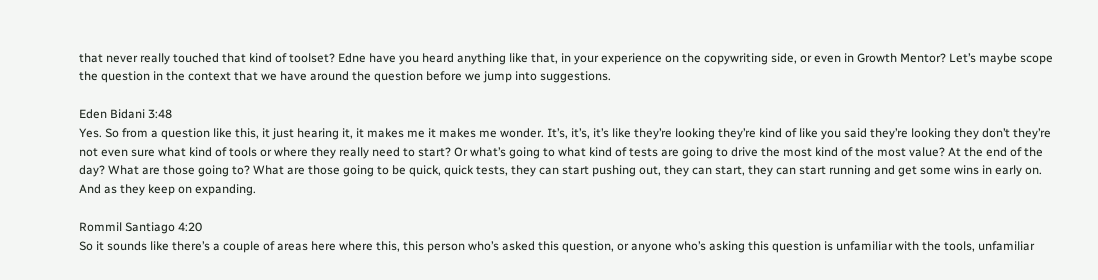that never really touched that kind of toolset? Edne have you heard anything like that, in your experience on the copywriting side, or even in Growth Mentor? Let’s maybe scope the question in the context that we have around the question before we jump into suggestions.

Eden Bidani 3:48
Yes. So from a question like this, it just hearing it, it makes me it makes me wonder. It’s, it’s, it’s like they’re looking they’re kind of like you said they’re looking they don’t they’re not even sure what kind of tools or where they really need to start? Or what’s going to what kind of tests are going to drive the most kind of the most value? At the end of the day? What are those going to? What are those going to be quick, quick tests, they can start pushing out, they can start, they can start running and get some wins in early on. And as they keep on expanding.

Rommil Santiago 4:20
So it sounds like there’s a couple of areas here where this, this person who’s asked this question, or anyone who’s asking this question is unfamiliar with the tools, unfamiliar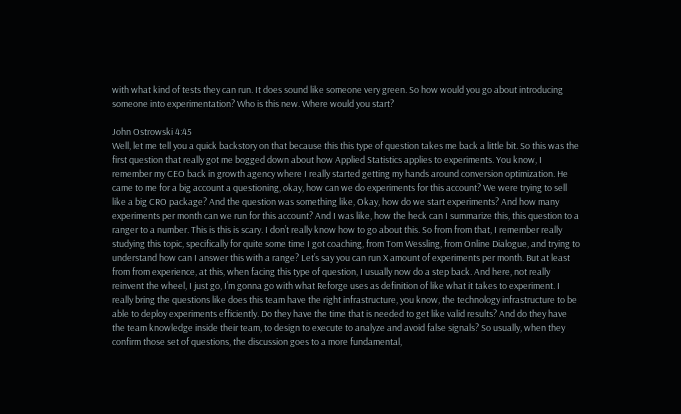with what kind of tests they can run. It does sound like someone very green. So how would you go about introducing someone into experimentation? Who is this new. Where would you start?

John Ostrowski 4:45
Well, let me tell you a quick backstory on that because this this type of question takes me back a little bit. So this was the first question that really got me bogged down about how Applied Statistics applies to experiments. You know, I remember my CEO back in growth agency where I really started getting my hands around conversion optimization. He came to me for a big account a questioning, okay, how can we do experiments for this account? We were trying to sell like a big CRO package? And the question was something like, Okay, how do we start experiments? And how many experiments per month can we run for this account? And I was like, how the heck can I summarize this, this question to a ranger to a number. This is this is scary. I don’t really know how to go about this. So from from that, I remember really studying this topic, specifically for quite some time I got coaching, from Tom Wessling, from Online Dialogue, and trying to understand how can I answer this with a range? Let’s say you can run X amount of experiments per month. But at least from from experience, at this, when facing this type of question, I usually now do a step back. And here, not really reinvent the wheel, I just go, I’m gonna go with what Reforge uses as definition of like what it takes to experiment. I really bring the questions like does this team have the right infrastructure, you know, the technology infrastructure to be able to deploy experiments efficiently. Do they have the time that is needed to get like valid results? And do they have the team knowledge inside their team, to design to execute to analyze and avoid false signals? So usually, when they confirm those set of questions, the discussion goes to a more fundamental,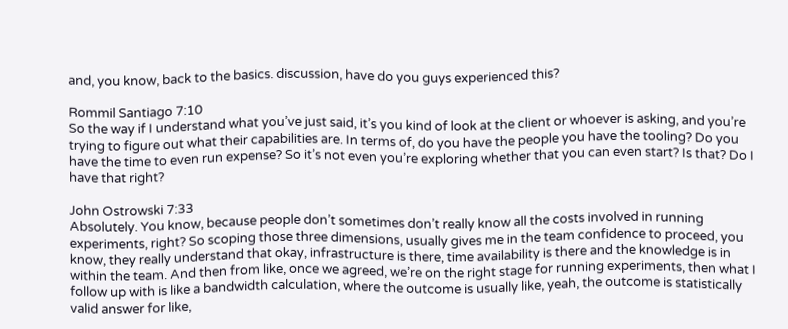and, you know, back to the basics. discussion, have do you guys experienced this?

Rommil Santiago 7:10
So the way if I understand what you’ve just said, it’s you kind of look at the client or whoever is asking, and you’re trying to figure out what their capabilities are. In terms of, do you have the people you have the tooling? Do you have the time to even run expense? So it’s not even you’re exploring whether that you can even start? Is that? Do I have that right?

John Ostrowski 7:33
Absolutely. You know, because people don’t sometimes don’t really know all the costs involved in running experiments, right? So scoping those three dimensions, usually gives me in the team confidence to proceed, you know, they really understand that okay, infrastructure is there, time availability is there and the knowledge is in within the team. And then from like, once we agreed, we’re on the right stage for running experiments, then what I follow up with is like a bandwidth calculation, where the outcome is usually like, yeah, the outcome is statistically valid answer for like,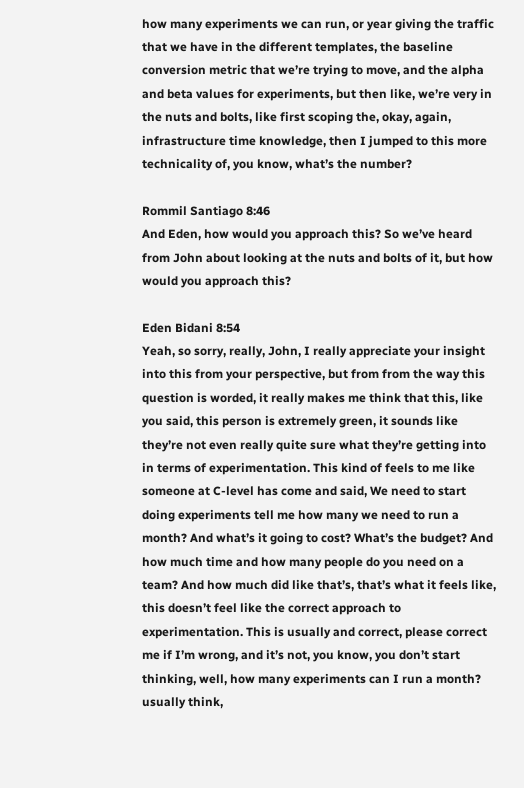how many experiments we can run, or year giving the traffic that we have in the different templates, the baseline conversion metric that we’re trying to move, and the alpha and beta values for experiments, but then like, we’re very in the nuts and bolts, like first scoping the, okay, again, infrastructure time knowledge, then I jumped to this more technicality of, you know, what’s the number?

Rommil Santiago 8:46
And Eden, how would you approach this? So we’ve heard from John about looking at the nuts and bolts of it, but how would you approach this?

Eden Bidani 8:54
Yeah, so sorry, really, John, I really appreciate your insight into this from your perspective, but from from the way this question is worded, it really makes me think that this, like you said, this person is extremely green, it sounds like they’re not even really quite sure what they’re getting into in terms of experimentation. This kind of feels to me like someone at C-level has come and said, We need to start doing experiments tell me how many we need to run a month? And what’s it going to cost? What’s the budget? And how much time and how many people do you need on a team? And how much did like that’s, that’s what it feels like, this doesn’t feel like the correct approach to experimentation. This is usually and correct, please correct me if I’m wrong, and it’s not, you know, you don’t start thinking, well, how many experiments can I run a month? usually think,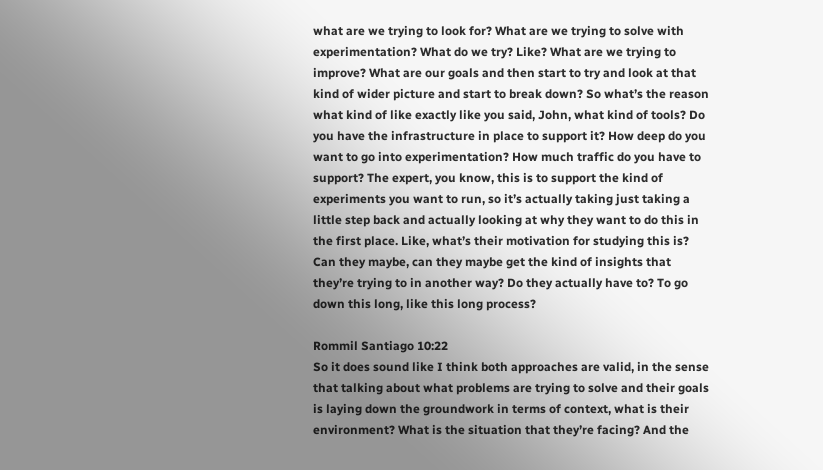what are we trying to look for? What are we trying to solve with experimentation? What do we try? Like? What are we trying to improve? What are our goals and then start to try and look at that kind of wider picture and start to break down? So what’s the reason what kind of like exactly like you said, John, what kind of tools? Do you have the infrastructure in place to support it? How deep do you want to go into experimentation? How much traffic do you have to support? The expert, you know, this is to support the kind of experiments you want to run, so it’s actually taking just taking a little step back and actually looking at why they want to do this in the first place. Like, what’s their motivation for studying this is? Can they maybe, can they maybe get the kind of insights that they’re trying to in another way? Do they actually have to? To go down this long, like this long process?

Rommil Santiago 10:22
So it does sound like I think both approaches are valid, in the sense that talking about what problems are trying to solve and their goals is laying down the groundwork in terms of context, what is their environment? What is the situation that they’re facing? And the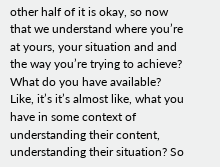other half of it is okay, so now that we understand where you’re at yours, your situation and and the way you’re trying to achieve? What do you have available? Like, it’s it’s almost like, what you have in some context of understanding their content, understanding their situation? So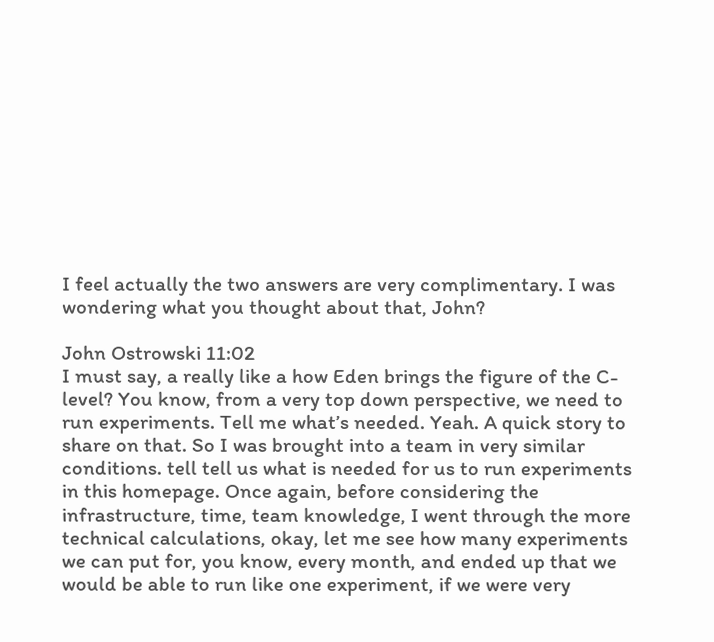I feel actually the two answers are very complimentary. I was wondering what you thought about that, John?

John Ostrowski 11:02
I must say, a really like a how Eden brings the figure of the C-level? You know, from a very top down perspective, we need to run experiments. Tell me what’s needed. Yeah. A quick story to share on that. So I was brought into a team in very similar conditions. tell tell us what is needed for us to run experiments in this homepage. Once again, before considering the infrastructure, time, team knowledge, I went through the more technical calculations, okay, let me see how many experiments we can put for, you know, every month, and ended up that we would be able to run like one experiment, if we were very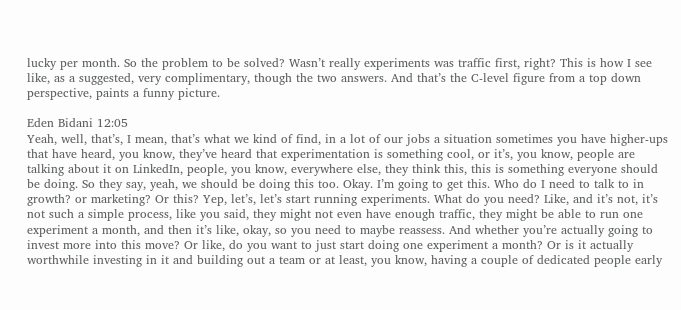lucky per month. So the problem to be solved? Wasn’t really experiments was traffic first, right? This is how I see like, as a suggested, very complimentary, though the two answers. And that’s the C-level figure from a top down perspective, paints a funny picture.

Eden Bidani 12:05
Yeah, well, that’s, I mean, that’s what we kind of find, in a lot of our jobs a situation sometimes you have higher-ups that have heard, you know, they’ve heard that experimentation is something cool, or it’s, you know, people are talking about it on LinkedIn, people, you know, everywhere else, they think this, this is something everyone should be doing. So they say, yeah, we should be doing this too. Okay. I’m going to get this. Who do I need to talk to in growth? or marketing? Or this? Yep, let’s, let’s start running experiments. What do you need? Like, and it’s not, it’s not such a simple process, like you said, they might not even have enough traffic, they might be able to run one experiment a month, and then it’s like, okay, so you need to maybe reassess. And whether you’re actually going to invest more into this move? Or like, do you want to just start doing one experiment a month? Or is it actually worthwhile investing in it and building out a team or at least, you know, having a couple of dedicated people early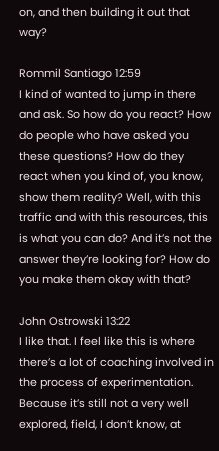on, and then building it out that way?

Rommil Santiago 12:59
I kind of wanted to jump in there and ask. So how do you react? How do people who have asked you these questions? How do they react when you kind of, you know, show them reality? Well, with this traffic and with this resources, this is what you can do? And it’s not the answer they’re looking for? How do you make them okay with that?

John Ostrowski 13:22
I like that. I feel like this is where there’s a lot of coaching involved in the process of experimentation. Because it’s still not a very well explored, field, I don’t know, at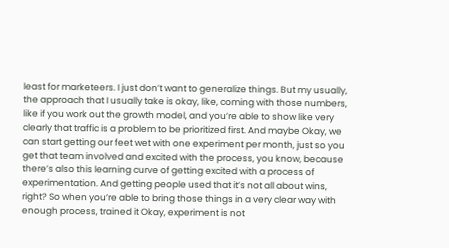least for marketeers. I just don’t want to generalize things. But my usually, the approach that I usually take is okay, like, coming with those numbers, like if you work out the growth model, and you’re able to show like very clearly that traffic is a problem to be prioritized first. And maybe Okay, we can start getting our feet wet with one experiment per month, just so you get that team involved and excited with the process, you know, because there’s also this learning curve of getting excited with a process of experimentation. And getting people used that it’s not all about wins, right? So when you’re able to bring those things in a very clear way with enough process, trained it Okay, experiment is not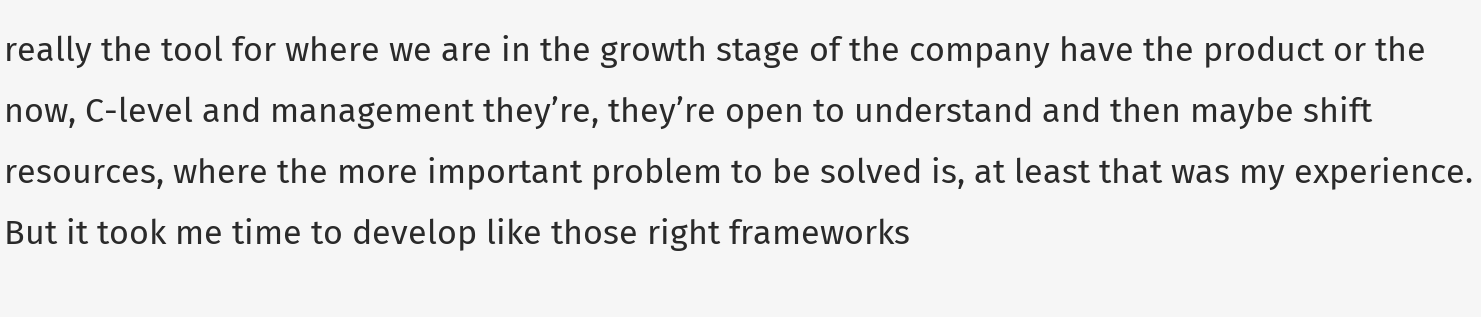really the tool for where we are in the growth stage of the company have the product or the now, C-level and management they’re, they’re open to understand and then maybe shift resources, where the more important problem to be solved is, at least that was my experience. But it took me time to develop like those right frameworks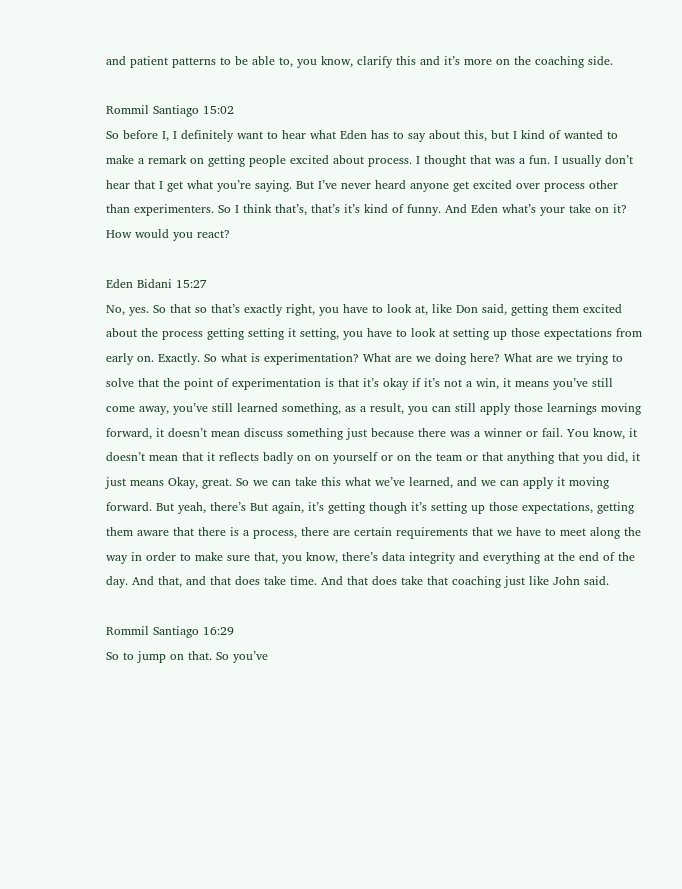and patient patterns to be able to, you know, clarify this and it’s more on the coaching side.

Rommil Santiago 15:02
So before I, I definitely want to hear what Eden has to say about this, but I kind of wanted to make a remark on getting people excited about process. I thought that was a fun. I usually don’t hear that I get what you’re saying. But I’ve never heard anyone get excited over process other than experimenters. So I think that’s, that’s it’s kind of funny. And Eden what’s your take on it? How would you react?

Eden Bidani 15:27
No, yes. So that so that’s exactly right, you have to look at, like Don said, getting them excited about the process getting setting it setting, you have to look at setting up those expectations from early on. Exactly. So what is experimentation? What are we doing here? What are we trying to solve that the point of experimentation is that it’s okay if it’s not a win, it means you’ve still come away, you’ve still learned something, as a result, you can still apply those learnings moving forward, it doesn’t mean discuss something just because there was a winner or fail. You know, it doesn’t mean that it reflects badly on on yourself or on the team or that anything that you did, it just means Okay, great. So we can take this what we’ve learned, and we can apply it moving forward. But yeah, there’s But again, it’s getting though it’s setting up those expectations, getting them aware that there is a process, there are certain requirements that we have to meet along the way in order to make sure that, you know, there’s data integrity and everything at the end of the day. And that, and that does take time. And that does take that coaching just like John said.

Rommil Santiago 16:29
So to jump on that. So you’ve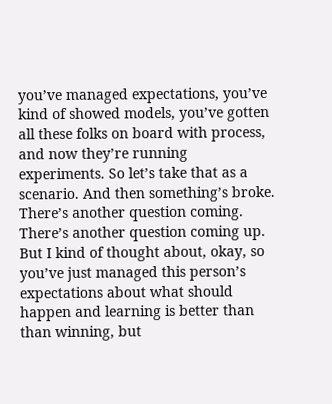you’ve managed expectations, you’ve kind of showed models, you’ve gotten all these folks on board with process, and now they’re running experiments. So let’s take that as a scenario. And then something’s broke. There’s another question coming. There’s another question coming up. But I kind of thought about, okay, so you’ve just managed this person’s expectations about what should happen and learning is better than than winning, but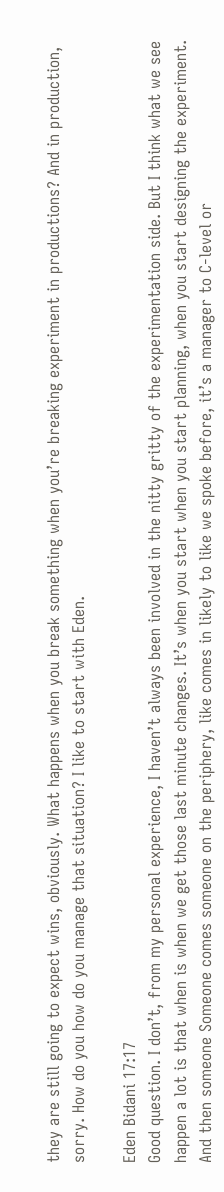they are still going to expect wins, obviously. What happens when you break something when you’re breaking experiment in productions? And in production, sorry. How do you how do you manage that situation? I like to start with Eden.

Eden Bidani 17:17
Good question. I don’t, from my personal experience, I haven’t always been involved in the nitty gritty of the experimentation side. But I think what we see happen a lot is that when is when we get those last minute changes. It’s when you start when you start planning, when you start designing the experiment. And then someone Someone comes someone on the periphery, like comes in likely to like we spoke before, it’s a manager to C-level or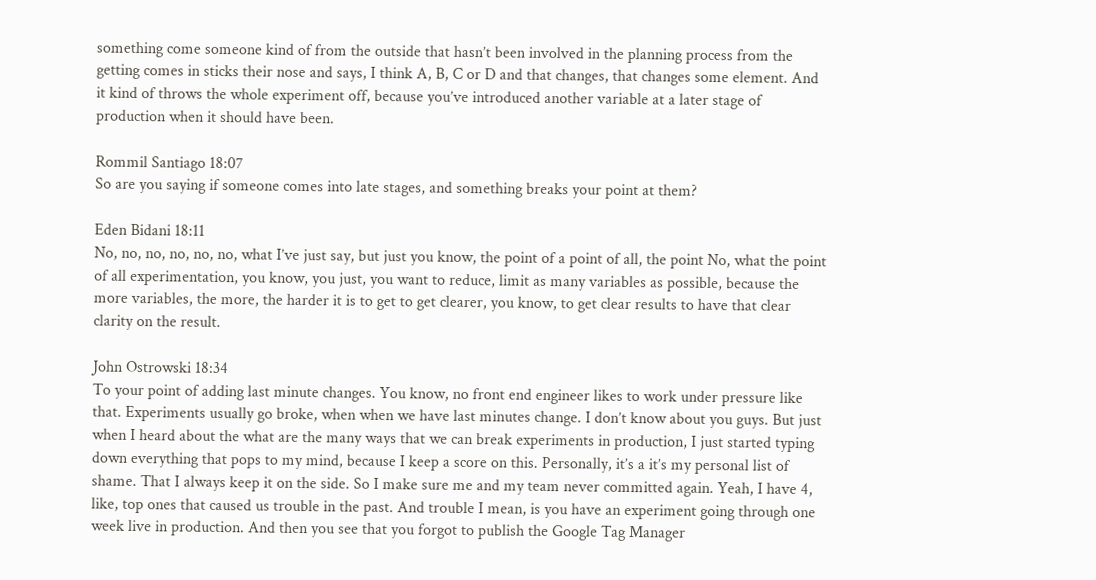something come someone kind of from the outside that hasn’t been involved in the planning process from the getting comes in sticks their nose and says, I think A, B, C or D and that changes, that changes some element. And it kind of throws the whole experiment off, because you’ve introduced another variable at a later stage of production when it should have been.

Rommil Santiago 18:07
So are you saying if someone comes into late stages, and something breaks your point at them?

Eden Bidani 18:11
No, no, no, no, no, no, what I’ve just say, but just you know, the point of a point of all, the point No, what the point of all experimentation, you know, you just, you want to reduce, limit as many variables as possible, because the more variables, the more, the harder it is to get to get clearer, you know, to get clear results to have that clear clarity on the result.

John Ostrowski 18:34
To your point of adding last minute changes. You know, no front end engineer likes to work under pressure like that. Experiments usually go broke, when when we have last minutes change. I don’t know about you guys. But just when I heard about the what are the many ways that we can break experiments in production, I just started typing down everything that pops to my mind, because I keep a score on this. Personally, it’s a it’s my personal list of shame. That I always keep it on the side. So I make sure me and my team never committed again. Yeah, I have 4, like, top ones that caused us trouble in the past. And trouble I mean, is you have an experiment going through one week live in production. And then you see that you forgot to publish the Google Tag Manager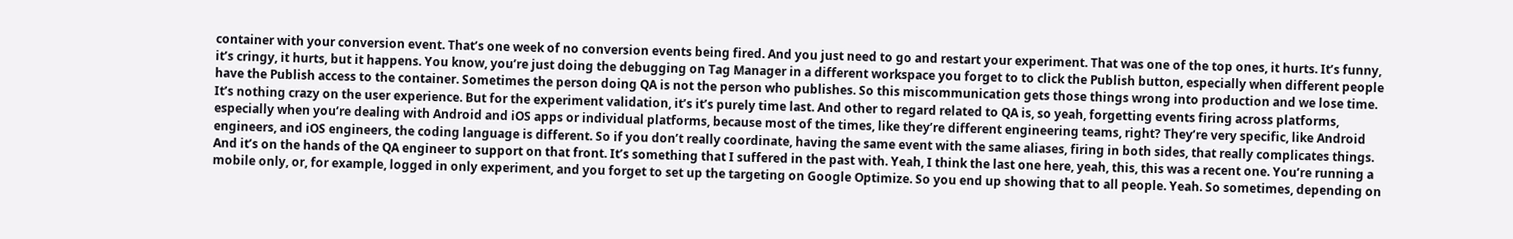container with your conversion event. That’s one week of no conversion events being fired. And you just need to go and restart your experiment. That was one of the top ones, it hurts. It’s funny, it’s cringy, it hurts, but it happens. You know, you’re just doing the debugging on Tag Manager in a different workspace you forget to to click the Publish button, especially when different people have the Publish access to the container. Sometimes the person doing QA is not the person who publishes. So this miscommunication gets those things wrong into production and we lose time. It’s nothing crazy on the user experience. But for the experiment validation, it’s it’s purely time last. And other to regard related to QA is, so yeah, forgetting events firing across platforms, especially when you’re dealing with Android and iOS apps or individual platforms, because most of the times, like they’re different engineering teams, right? They’re very specific, like Android engineers, and iOS engineers, the coding language is different. So if you don’t really coordinate, having the same event with the same aliases, firing in both sides, that really complicates things. And it’s on the hands of the QA engineer to support on that front. It’s something that I suffered in the past with. Yeah, I think the last one here, yeah, this, this was a recent one. You’re running a mobile only, or, for example, logged in only experiment, and you forget to set up the targeting on Google Optimize. So you end up showing that to all people. Yeah. So sometimes, depending on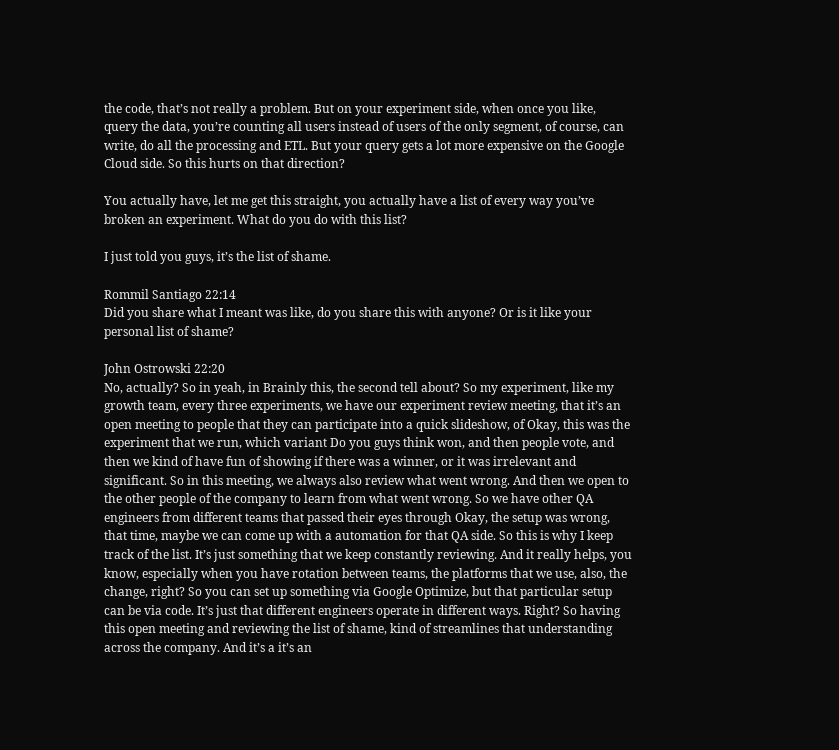the code, that’s not really a problem. But on your experiment side, when once you like, query the data, you’re counting all users instead of users of the only segment, of course, can write, do all the processing and ETL. But your query gets a lot more expensive on the Google Cloud side. So this hurts on that direction?

You actually have, let me get this straight, you actually have a list of every way you’ve broken an experiment. What do you do with this list?

I just told you guys, it’s the list of shame.

Rommil Santiago 22:14
Did you share what I meant was like, do you share this with anyone? Or is it like your personal list of shame?

John Ostrowski 22:20
No, actually? So in yeah, in Brainly this, the second tell about? So my experiment, like my growth team, every three experiments, we have our experiment review meeting, that it’s an open meeting to people that they can participate into a quick slideshow, of Okay, this was the experiment that we run, which variant Do you guys think won, and then people vote, and then we kind of have fun of showing if there was a winner, or it was irrelevant and significant. So in this meeting, we always also review what went wrong. And then we open to the other people of the company to learn from what went wrong. So we have other QA engineers from different teams that passed their eyes through Okay, the setup was wrong, that time, maybe we can come up with a automation for that QA side. So this is why I keep track of the list. It’s just something that we keep constantly reviewing. And it really helps, you know, especially when you have rotation between teams, the platforms that we use, also, the change, right? So you can set up something via Google Optimize, but that particular setup can be via code. It’s just that different engineers operate in different ways. Right? So having this open meeting and reviewing the list of shame, kind of streamlines that understanding across the company. And it’s a it’s an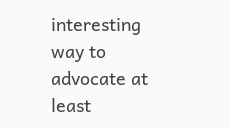interesting way to advocate at least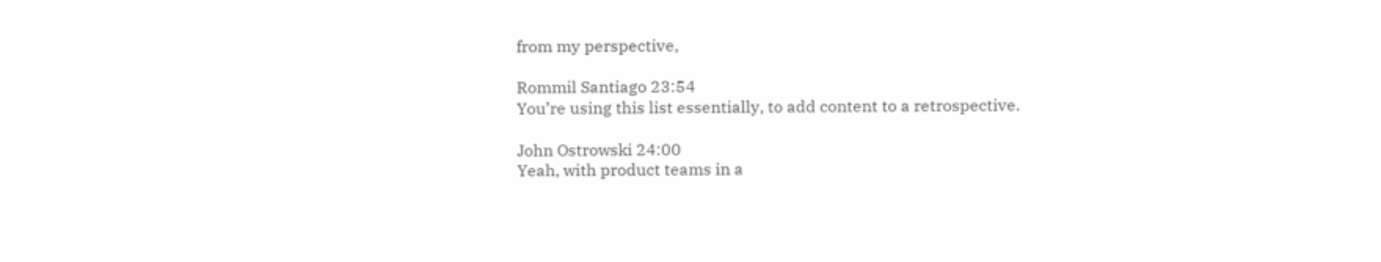from my perspective,

Rommil Santiago 23:54
You’re using this list essentially, to add content to a retrospective.

John Ostrowski 24:00
Yeah, with product teams in a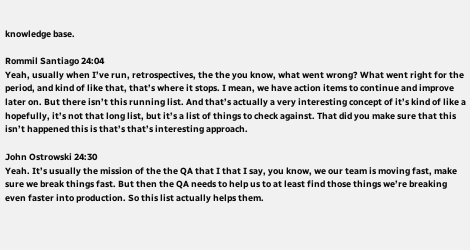knowledge base.

Rommil Santiago 24:04
Yeah, usually when I’ve run, retrospectives, the the you know, what went wrong? What went right for the period, and kind of like that, that’s where it stops. I mean, we have action items to continue and improve later on. But there isn’t this running list. And that’s actually a very interesting concept of it’s kind of like a hopefully, it’s not that long list, but it’s a list of things to check against. That did you make sure that this isn’t happened this is that’s that’s interesting approach.

John Ostrowski 24:30
Yeah. It’s usually the mission of the the QA that I that I say, you know, we our team is moving fast, make sure we break things fast. But then the QA needs to help us to at least find those things we’re breaking even faster into production. So this list actually helps them.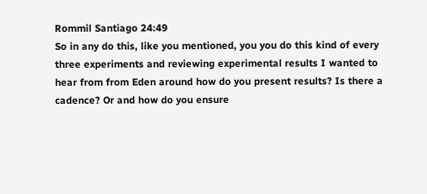Rommil Santiago 24:49
So in any do this, like you mentioned, you you do this kind of every three experiments and reviewing experimental results I wanted to hear from from Eden around how do you present results? Is there a cadence? Or and how do you ensure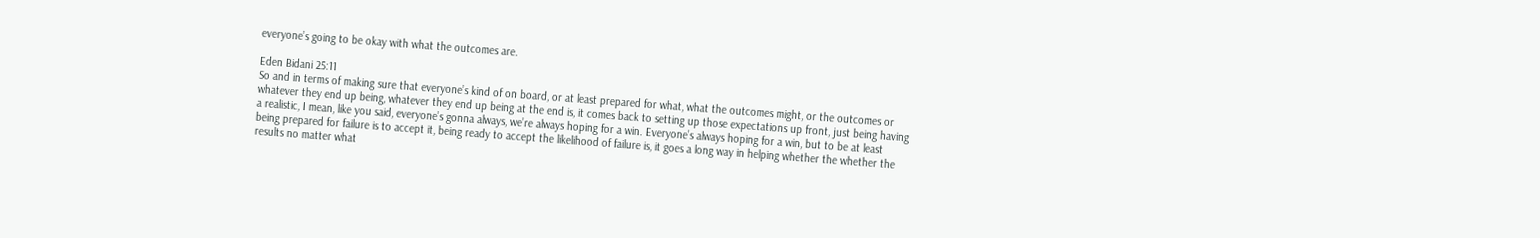everyone’s going to be okay with what the outcomes are.

Eden Bidani 25:11
So and in terms of making sure that everyone’s kind of on board, or at least prepared for what, what the outcomes might, or the outcomes or whatever they end up being, whatever they end up being at the end is, it comes back to setting up those expectations up front, just being having a realistic, I mean, like you said, everyone’s gonna always, we’re always hoping for a win. Everyone’s always hoping for a win, but to be at least being prepared for failure is to accept it, being ready to accept the likelihood of failure is, it goes a long way in helping whether the whether the results no matter what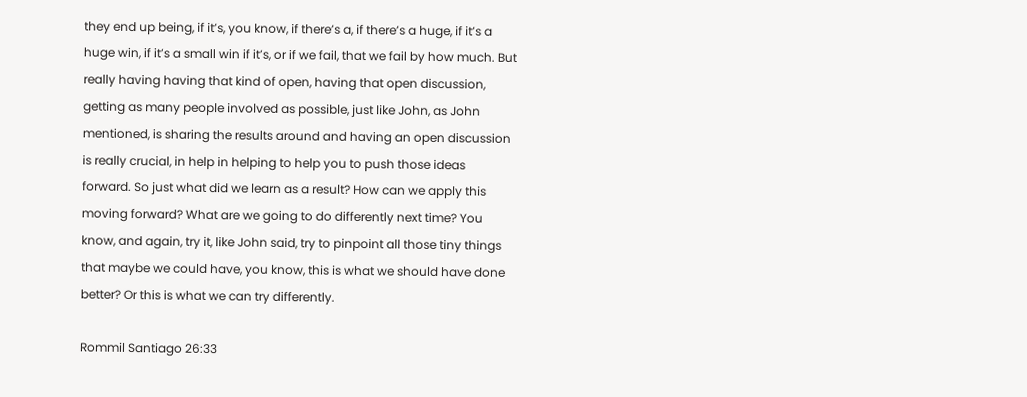they end up being, if it’s, you know, if there’s a, if there’s a huge, if it’s a huge win, if it’s a small win if it’s, or if we fail, that we fail by how much. But really having having that kind of open, having that open discussion, getting as many people involved as possible, just like John, as John mentioned, is sharing the results around and having an open discussion is really crucial, in help in helping to help you to push those ideas forward. So just what did we learn as a result? How can we apply this moving forward? What are we going to do differently next time? You know, and again, try it, like John said, try to pinpoint all those tiny things that maybe we could have, you know, this is what we should have done better? Or this is what we can try differently.

Rommil Santiago 26:33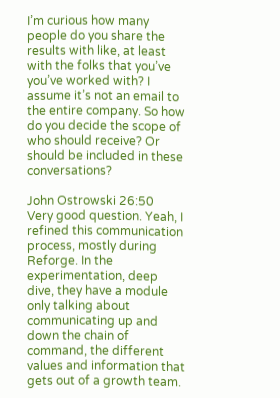I’m curious how many people do you share the results with like, at least with the folks that you’ve you’ve worked with? I assume it’s not an email to the entire company. So how do you decide the scope of who should receive? Or should be included in these conversations?

John Ostrowski 26:50
Very good question. Yeah, I refined this communication process, mostly during Reforge. In the experimentation, deep dive, they have a module only talking about communicating up and down the chain of command, the different values and information that gets out of a growth team.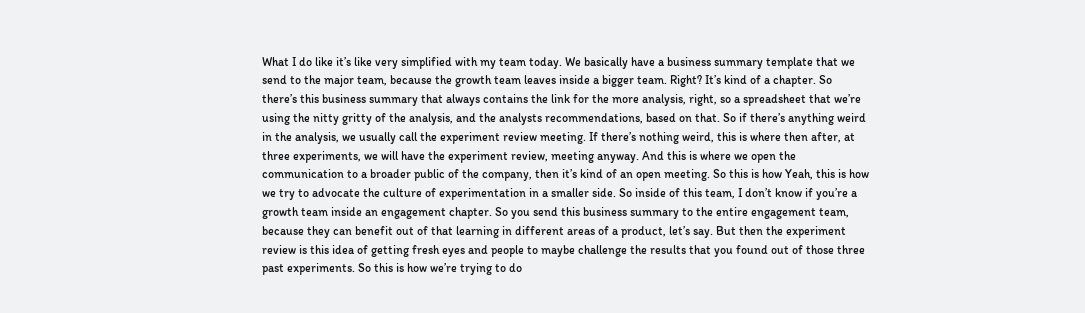What I do like it’s like very simplified with my team today. We basically have a business summary template that we send to the major team, because the growth team leaves inside a bigger team. Right? It’s kind of a chapter. So there’s this business summary that always contains the link for the more analysis, right, so a spreadsheet that we’re using the nitty gritty of the analysis, and the analysts recommendations, based on that. So if there’s anything weird in the analysis, we usually call the experiment review meeting. If there’s nothing weird, this is where then after, at three experiments, we will have the experiment review, meeting anyway. And this is where we open the communication to a broader public of the company, then it’s kind of an open meeting. So this is how Yeah, this is how we try to advocate the culture of experimentation in a smaller side. So inside of this team, I don’t know if you’re a growth team inside an engagement chapter. So you send this business summary to the entire engagement team, because they can benefit out of that learning in different areas of a product, let’s say. But then the experiment review is this idea of getting fresh eyes and people to maybe challenge the results that you found out of those three past experiments. So this is how we’re trying to do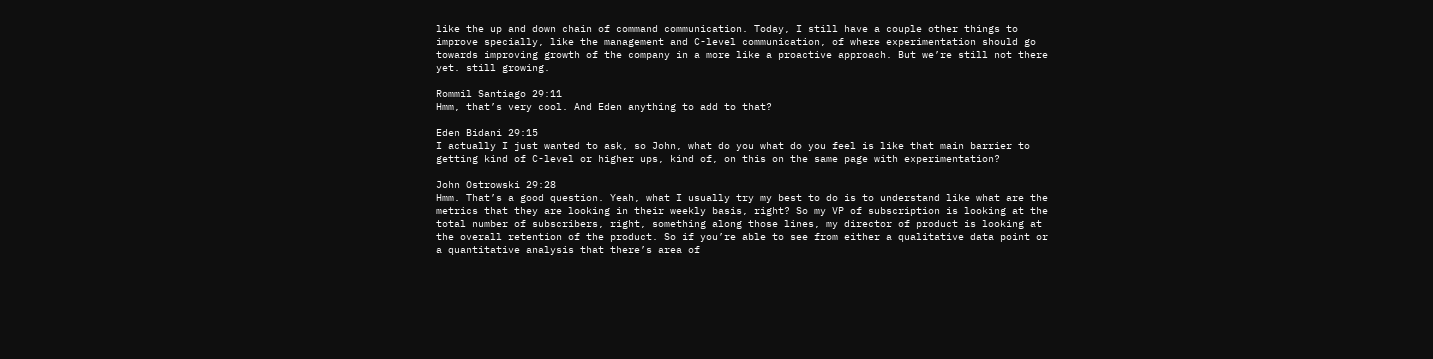like the up and down chain of command communication. Today, I still have a couple other things to improve specially, like the management and C-level communication, of where experimentation should go towards improving growth of the company in a more like a proactive approach. But we’re still not there yet. still growing.

Rommil Santiago 29:11
Hmm, that’s very cool. And Eden anything to add to that?

Eden Bidani 29:15
I actually I just wanted to ask, so John, what do you what do you feel is like that main barrier to getting kind of C-level or higher ups, kind of, on this on the same page with experimentation?

John Ostrowski 29:28
Hmm. That’s a good question. Yeah, what I usually try my best to do is to understand like what are the metrics that they are looking in their weekly basis, right? So my VP of subscription is looking at the total number of subscribers, right, something along those lines, my director of product is looking at the overall retention of the product. So if you’re able to see from either a qualitative data point or a quantitative analysis that there’s area of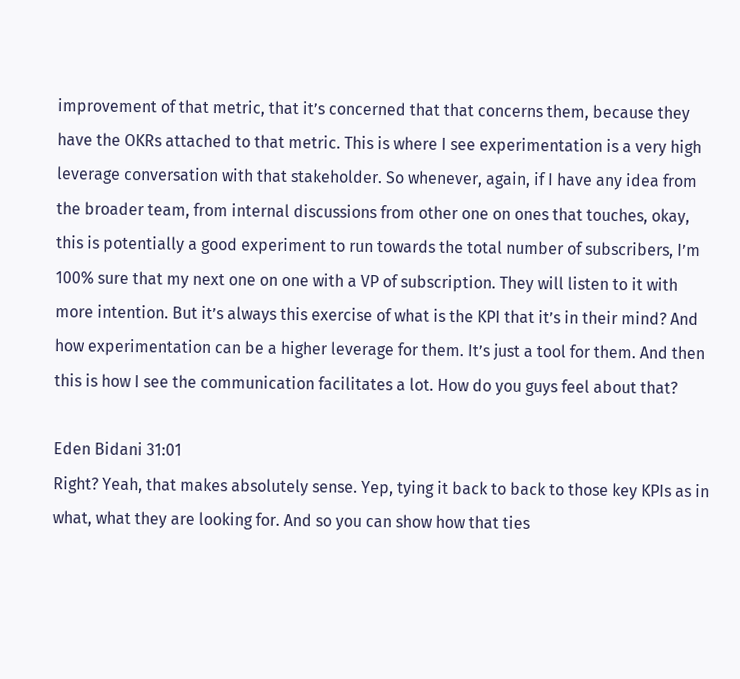improvement of that metric, that it’s concerned that that concerns them, because they have the OKRs attached to that metric. This is where I see experimentation is a very high leverage conversation with that stakeholder. So whenever, again, if I have any idea from the broader team, from internal discussions from other one on ones that touches, okay, this is potentially a good experiment to run towards the total number of subscribers, I’m 100% sure that my next one on one with a VP of subscription. They will listen to it with more intention. But it’s always this exercise of what is the KPI that it’s in their mind? And how experimentation can be a higher leverage for them. It’s just a tool for them. And then this is how I see the communication facilitates a lot. How do you guys feel about that?

Eden Bidani 31:01
Right? Yeah, that makes absolutely sense. Yep, tying it back to back to those key KPIs as in what, what they are looking for. And so you can show how that ties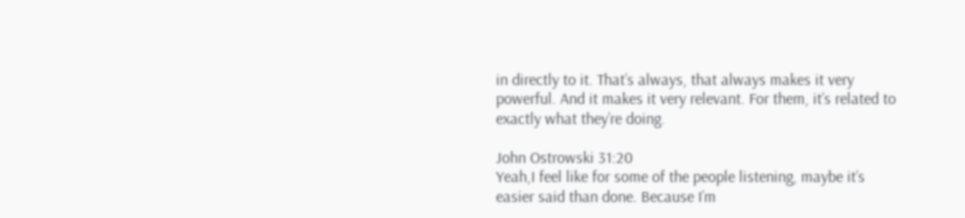in directly to it. That’s always, that always makes it very powerful. And it makes it very relevant. For them, it’s related to exactly what they’re doing.

John Ostrowski 31:20
Yeah,I feel like for some of the people listening, maybe it’s easier said than done. Because I’m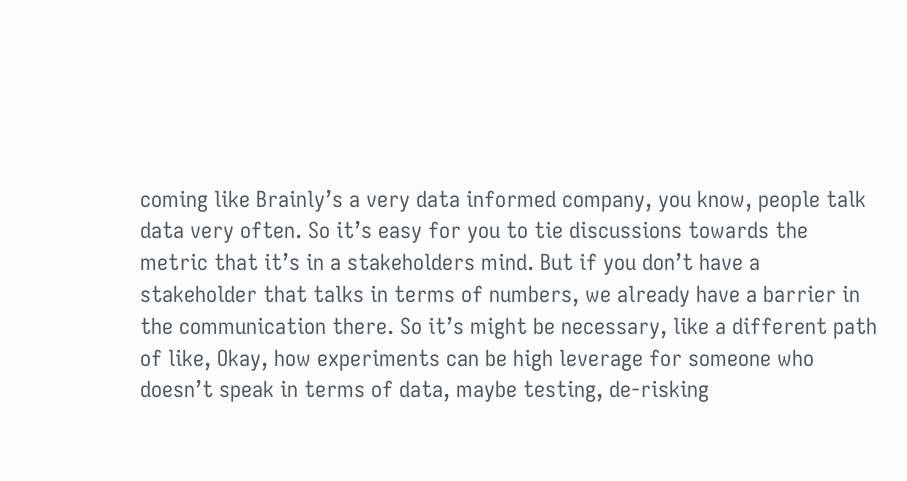coming like Brainly’s a very data informed company, you know, people talk data very often. So it’s easy for you to tie discussions towards the metric that it’s in a stakeholders mind. But if you don’t have a stakeholder that talks in terms of numbers, we already have a barrier in the communication there. So it’s might be necessary, like a different path of like, Okay, how experiments can be high leverage for someone who doesn’t speak in terms of data, maybe testing, de-risking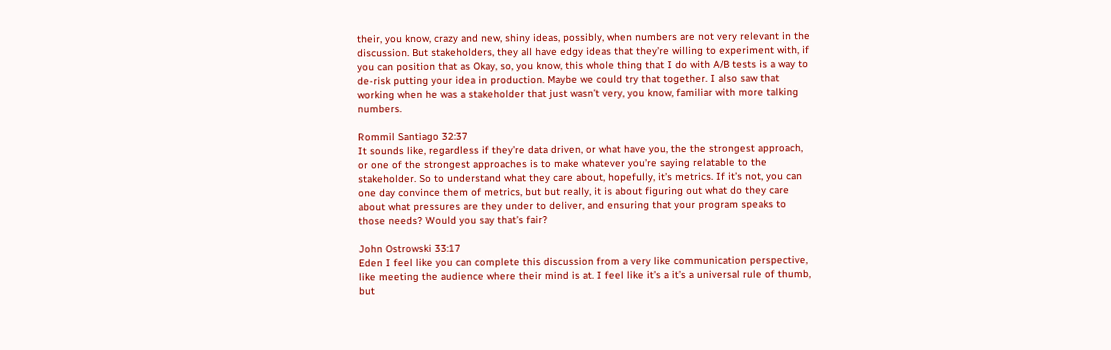their, you know, crazy and new, shiny ideas, possibly, when numbers are not very relevant in the discussion. But stakeholders, they all have edgy ideas that they’re willing to experiment with, if you can position that as Okay, so, you know, this whole thing that I do with A/B tests is a way to de-risk putting your idea in production. Maybe we could try that together. I also saw that working when he was a stakeholder that just wasn’t very, you know, familiar with more talking numbers.

Rommil Santiago 32:37
It sounds like, regardless if they’re data driven, or what have you, the the strongest approach, or one of the strongest approaches is to make whatever you’re saying relatable to the stakeholder. So to understand what they care about, hopefully, it’s metrics. If it’s not, you can one day convince them of metrics, but but really, it is about figuring out what do they care about what pressures are they under to deliver, and ensuring that your program speaks to those needs? Would you say that’s fair?

John Ostrowski 33:17
Eden I feel like you can complete this discussion from a very like communication perspective, like meeting the audience where their mind is at. I feel like it’s a it’s a universal rule of thumb, but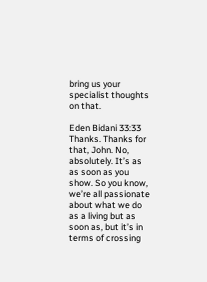bring us your specialist thoughts on that.

Eden Bidani 33:33
Thanks. Thanks for that, John. No, absolutely. It’s as as soon as you show. So you know, we’re all passionate about what we do as a living but as soon as, but it’s in terms of crossing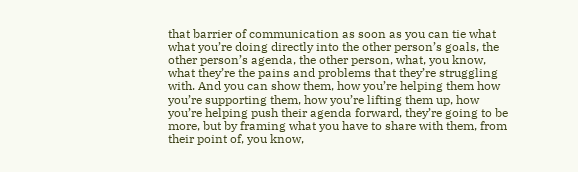that barrier of communication as soon as you can tie what what you’re doing directly into the other person’s goals, the other person’s agenda, the other person, what, you know, what they’re the pains and problems that they’re struggling with. And you can show them, how you’re helping them how you’re supporting them, how you’re lifting them up, how you’re helping push their agenda forward, they’re going to be more, but by framing what you have to share with them, from their point of, you know,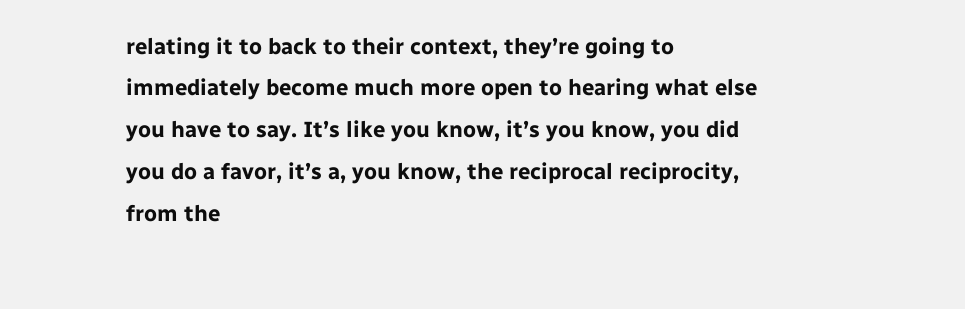relating it to back to their context, they’re going to immediately become much more open to hearing what else you have to say. It’s like you know, it’s you know, you did you do a favor, it’s a, you know, the reciprocal reciprocity, from the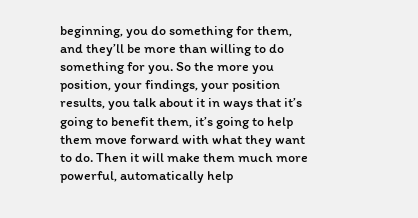beginning, you do something for them, and they’ll be more than willing to do something for you. So the more you position, your findings, your position results, you talk about it in ways that it’s going to benefit them, it’s going to help them move forward with what they want to do. Then it will make them much more powerful, automatically help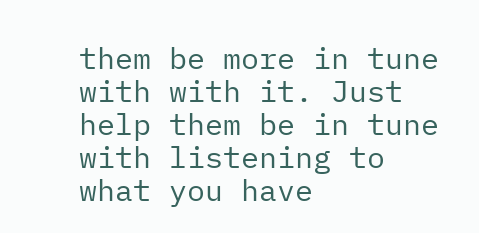them be more in tune with with it. Just help them be in tune with listening to what you have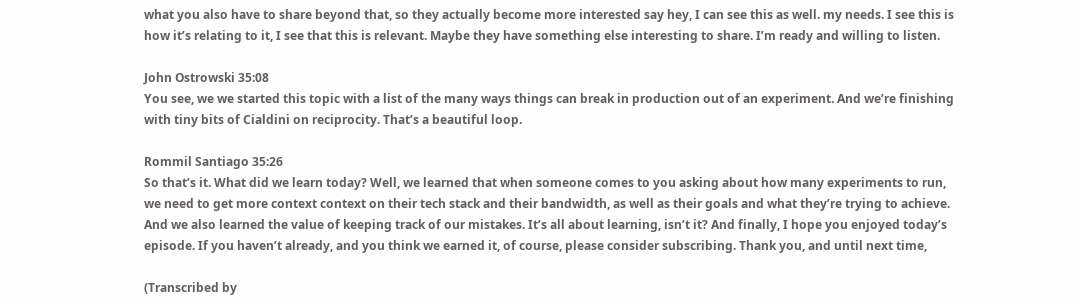what you also have to share beyond that, so they actually become more interested say hey, I can see this as well. my needs. I see this is how it’s relating to it, I see that this is relevant. Maybe they have something else interesting to share. I’m ready and willing to listen.

John Ostrowski 35:08
You see, we we started this topic with a list of the many ways things can break in production out of an experiment. And we’re finishing with tiny bits of Cialdini on reciprocity. That’s a beautiful loop.

Rommil Santiago 35:26
So that’s it. What did we learn today? Well, we learned that when someone comes to you asking about how many experiments to run, we need to get more context context on their tech stack and their bandwidth, as well as their goals and what they’re trying to achieve. And we also learned the value of keeping track of our mistakes. It’s all about learning, isn’t it? And finally, I hope you enjoyed today’s episode. If you haven’t already, and you think we earned it, of course, please consider subscribing. Thank you, and until next time,

(Transcribed by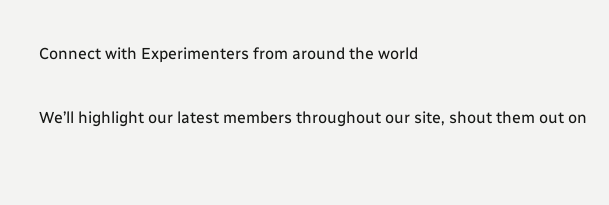Connect with Experimenters from around the world

We’ll highlight our latest members throughout our site, shout them out on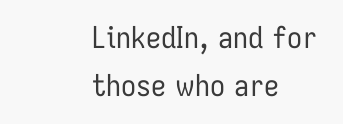LinkedIn, and for those who are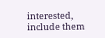interested, include them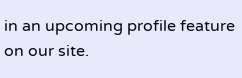in an upcoming profile feature on our site.